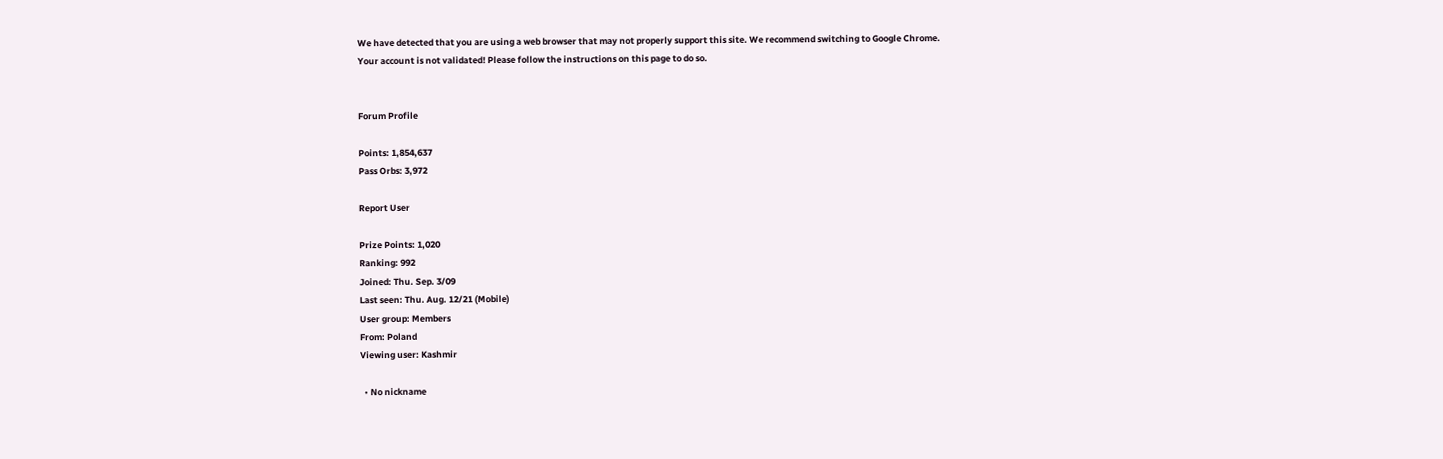We have detected that you are using a web browser that may not properly support this site. We recommend switching to Google Chrome.
Your account is not validated! Please follow the instructions on this page to do so.


Forum Profile

Points: 1,854,637
Pass Orbs: 3,972

Report User

Prize Points: 1,020
Ranking: 992
Joined: Thu. Sep. 3/09
Last seen: Thu. Aug. 12/21 (Mobile)
User group: Members
From: Poland
Viewing user: Kashmir

  • No nickname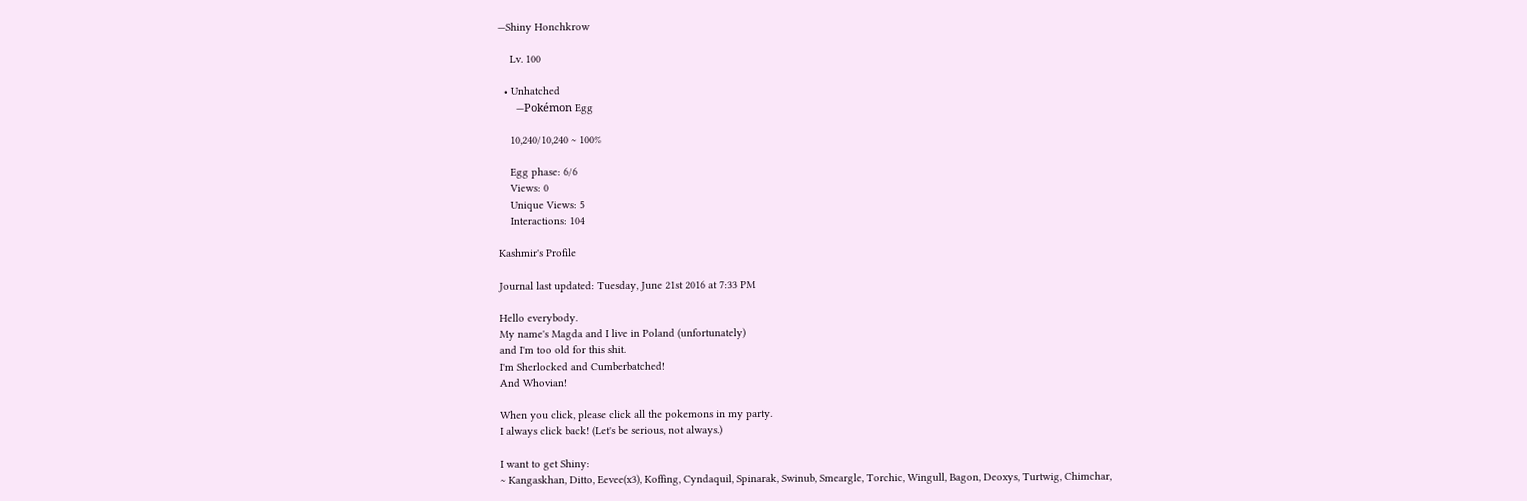—Shiny Honchkrow

    Lv. 100

  • Unhatched
      —Pokémon Egg

    10,240/10,240 ~ 100%

    Egg phase: 6/6
    Views: 0
    Unique Views: 5
    Interactions: 104

Kashmir's Profile

Journal last updated: Tuesday, June 21st 2016 at 7:33 PM

Hello everybody.
My name's Magda and I live in Poland (unfortunately)
and I'm too old for this shit.
I'm Sherlocked and Cumberbatched!
And Whovian!

When you click, please click all the pokemons in my party.
I always click back! (Let's be serious, not always.)

I want to get Shiny:
~ Kangaskhan, Ditto, Eevee(x3), Koffing, Cyndaquil, Spinarak, Swinub, Smeargle, Torchic, Wingull, Bagon, Deoxys, Turtwig, Chimchar,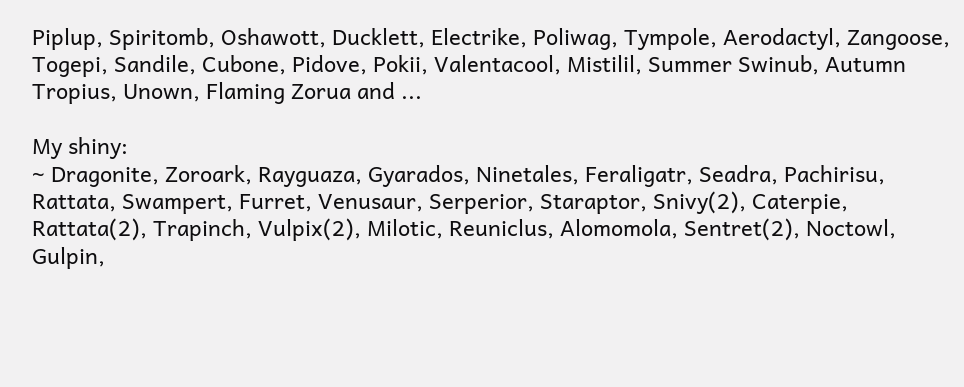Piplup, Spiritomb, Oshawott, Ducklett, Electrike, Poliwag, Tympole, Aerodactyl, Zangoose, Togepi, Sandile, Cubone, Pidove, Pokii, Valentacool, Mistilil, Summer Swinub, Autumn Tropius, Unown, Flaming Zorua and ...

My shiny:
~ Dragonite, Zoroark, Rayguaza, Gyarados, Ninetales, Feraligatr, Seadra, Pachirisu, Rattata, Swampert, Furret, Venusaur, Serperior, Staraptor, Snivy(2), Caterpie, Rattata(2), Trapinch, Vulpix(2), Milotic, Reuniclus, Alomomola, Sentret(2), Noctowl, Gulpin,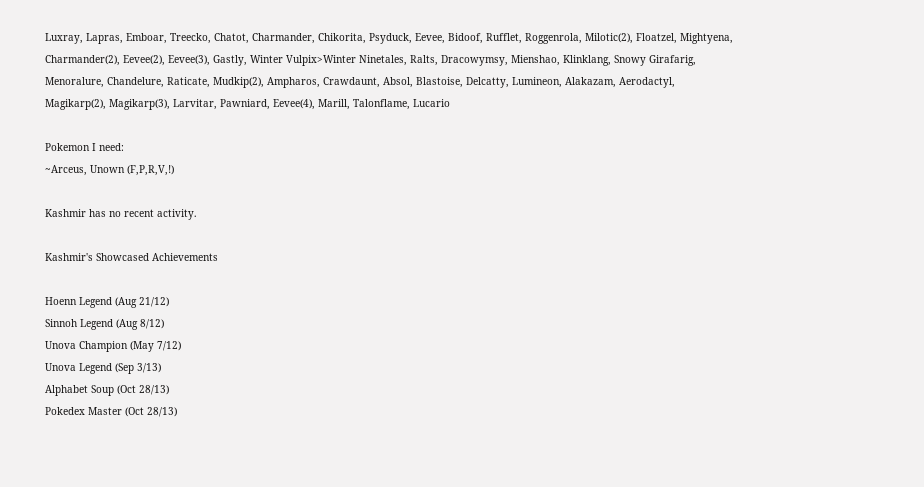Luxray, Lapras, Emboar, Treecko, Chatot, Charmander, Chikorita, Psyduck, Eevee, Bidoof, Rufflet, Roggenrola, Milotic(2), Floatzel, Mightyena, Charmander(2), Eevee(2), Eevee(3), Gastly, Winter Vulpix>Winter Ninetales, Ralts, Dracowymsy, Mienshao, Klinklang, Snowy Girafarig, Menoralure, Chandelure, Raticate, Mudkip(2), Ampharos, Crawdaunt, Absol, Blastoise, Delcatty, Lumineon, Alakazam, Aerodactyl, Magikarp(2), Magikarp(3), Larvitar, Pawniard, Eevee(4), Marill, Talonflame, Lucario

Pokemon I need:
~Arceus, Unown (F,P,R,V,!)

Kashmir has no recent activity.

Kashmir's Showcased Achievements

Hoenn Legend (Aug 21/12)
Sinnoh Legend (Aug 8/12)
Unova Champion (May 7/12)
Unova Legend (Sep 3/13)
Alphabet Soup (Oct 28/13)
Pokedex Master (Oct 28/13)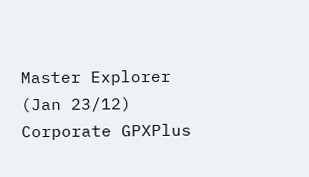Master Explorer (Jan 23/12)
Corporate GPXPlus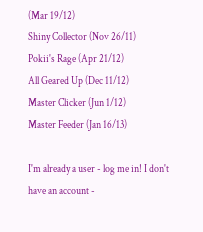(Mar 19/12)
Shiny Collector (Nov 26/11)
Pokii's Rage (Apr 21/12)
All Geared Up (Dec 11/12)
Master Clicker (Jun 1/12)
Master Feeder (Jan 16/13)

I'm already a user - log me in! I don't have an account -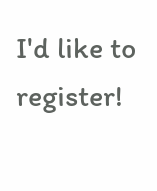I'd like to register!